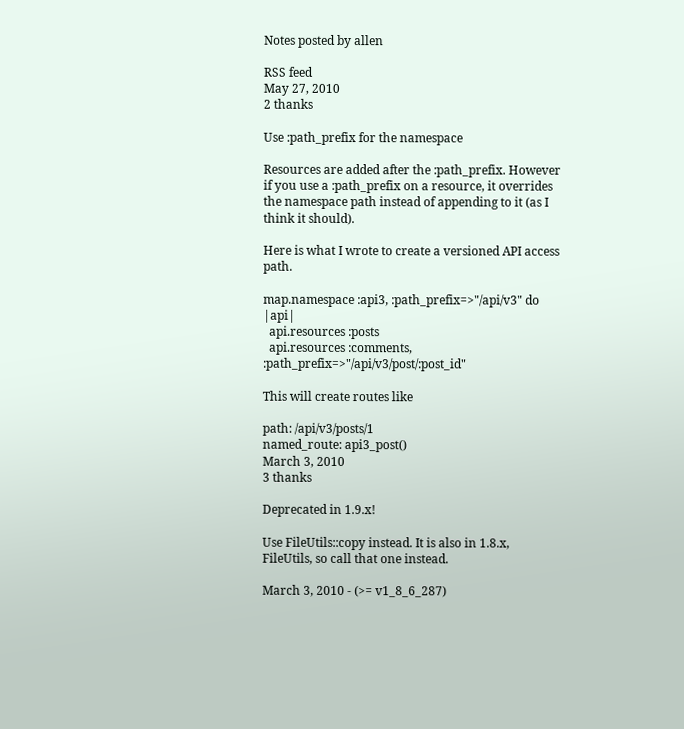Notes posted by allen

RSS feed
May 27, 2010
2 thanks

Use :path_prefix for the namespace

Resources are added after the :path_prefix. However if you use a :path_prefix on a resource, it overrides the namespace path instead of appending to it (as I think it should).

Here is what I wrote to create a versioned API access path.

map.namespace :api3, :path_prefix=>"/api/v3" do |api|
  api.resources :posts
  api.resources :comments, :path_prefix=>"/api/v3/post/:post_id"

This will create routes like

path: /api/v3/posts/1
named_route: api3_post()
March 3, 2010
3 thanks

Deprecated in 1.9.x!

Use FileUtils::copy instead. It is also in 1.8.x, FileUtils, so call that one instead.

March 3, 2010 - (>= v1_8_6_287)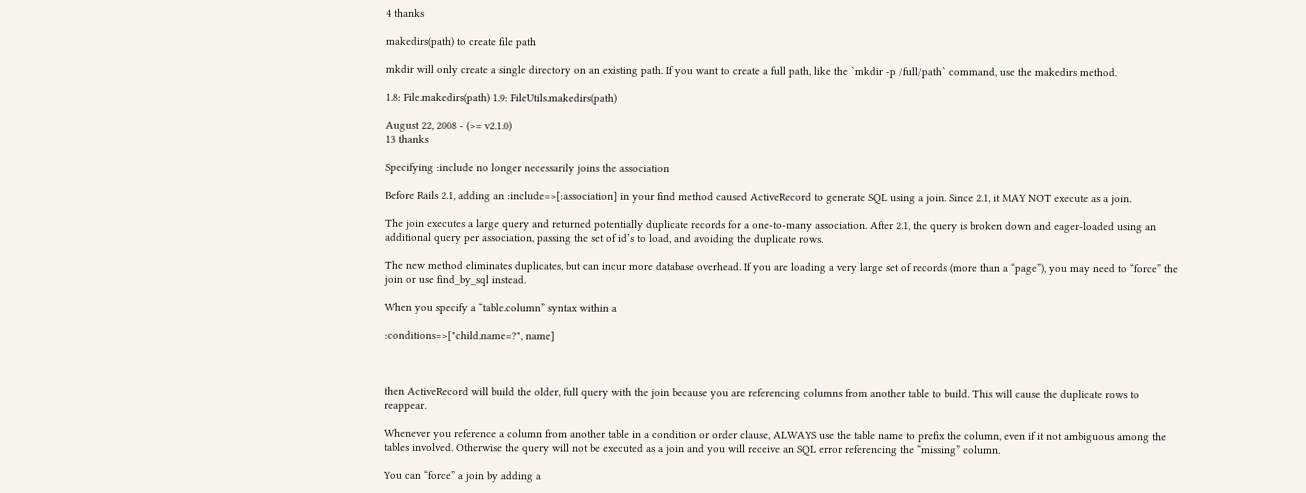4 thanks

makedirs(path) to create file path

mkdir will only create a single directory on an existing path. If you want to create a full path, like the `mkdir -p /full/path` command, use the makedirs method.

1.8: File.makedirs(path) 1.9: FileUtils.makedirs(path)

August 22, 2008 - (>= v2.1.0)
13 thanks

Specifying :include no longer necessarily joins the association

Before Rails 2.1, adding an :include=>[:association] in your find method caused ActiveRecord to generate SQL using a join. Since 2.1, it MAY NOT execute as a join.

The join executes a large query and returned potentially duplicate records for a one-to-many association. After 2.1, the query is broken down and eager-loaded using an additional query per association, passing the set of id’s to load, and avoiding the duplicate rows.

The new method eliminates duplicates, but can incur more database overhead. If you are loading a very large set of records (more than a “page”), you may need to “force” the join or use find_by_sql instead.

When you specify a “table.column” syntax within a

:conditions=>["child.name=?", name]



then ActiveRecord will build the older, full query with the join because you are referencing columns from another table to build. This will cause the duplicate rows to reappear.

Whenever you reference a column from another table in a condition or order clause, ALWAYS use the table name to prefix the column, even if it not ambiguous among the tables involved. Otherwise the query will not be executed as a join and you will receive an SQL error referencing the “missing” column.

You can “force” a join by adding a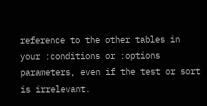reference to the other tables in your :conditions or :options parameters, even if the test or sort is irrelevant.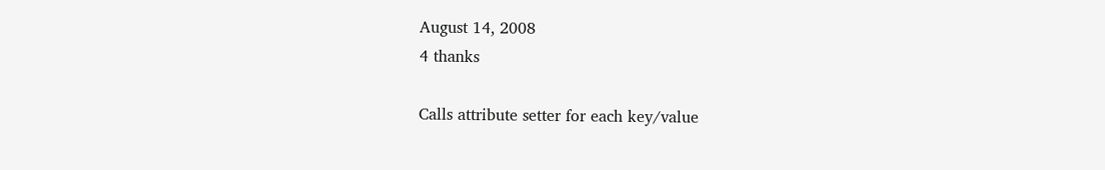August 14, 2008
4 thanks

Calls attribute setter for each key/value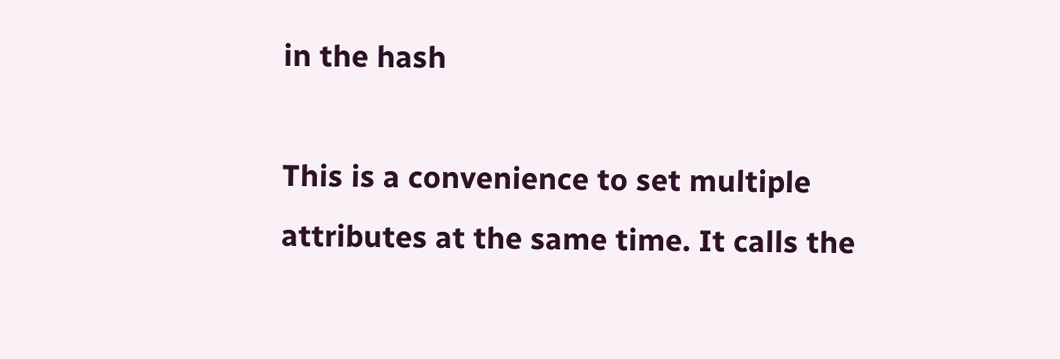in the hash

This is a convenience to set multiple attributes at the same time. It calls the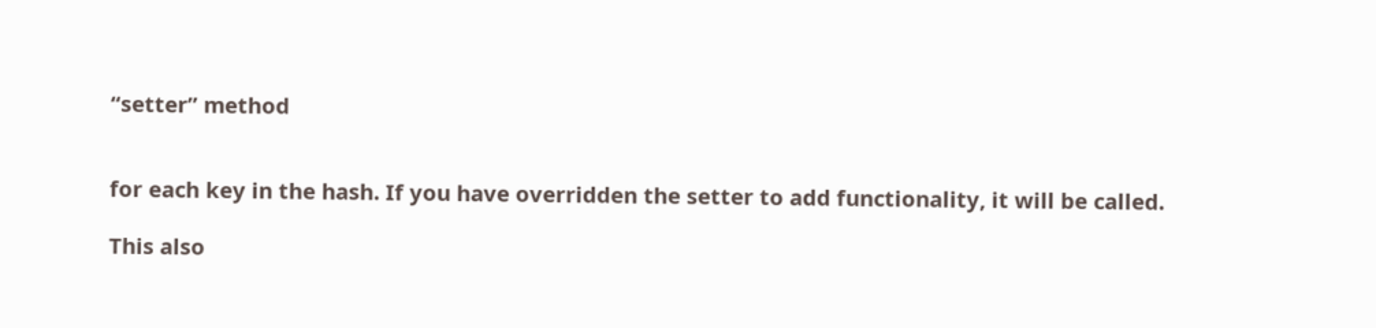“setter” method


for each key in the hash. If you have overridden the setter to add functionality, it will be called.

This also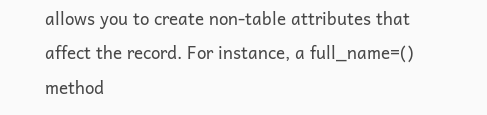allows you to create non-table attributes that affect the record. For instance, a full_name=() method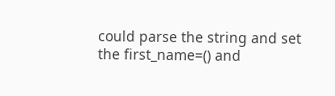could parse the string and set the first_name=() and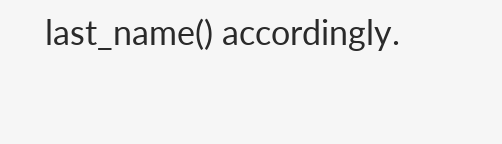last_name() accordingly.